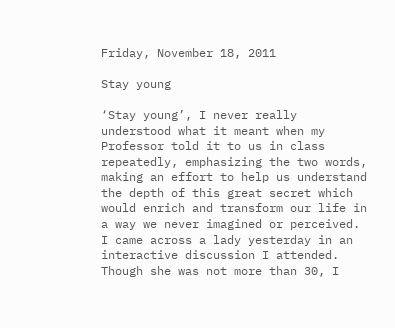Friday, November 18, 2011

Stay young

‘Stay young’, I never really understood what it meant when my Professor told it to us in class repeatedly, emphasizing the two words, making an effort to help us understand the depth of this great secret which would enrich and transform our life in a way we never imagined or perceived. I came across a lady yesterday in an interactive discussion I attended. Though she was not more than 30, I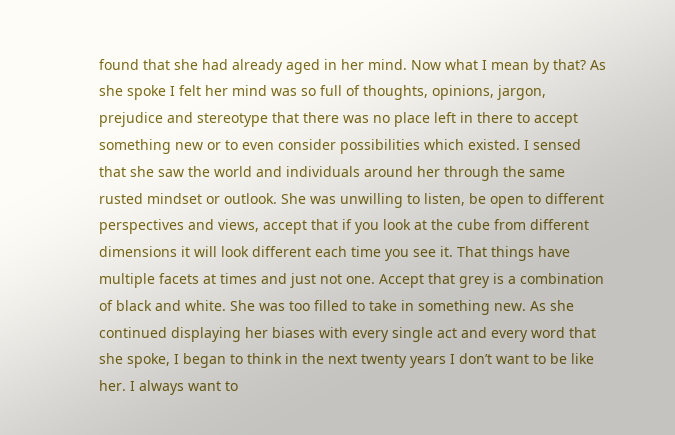found that she had already aged in her mind. Now what I mean by that? As she spoke I felt her mind was so full of thoughts, opinions, jargon, prejudice and stereotype that there was no place left in there to accept something new or to even consider possibilities which existed. I sensed that she saw the world and individuals around her through the same rusted mindset or outlook. She was unwilling to listen, be open to different perspectives and views, accept that if you look at the cube from different dimensions it will look different each time you see it. That things have multiple facets at times and just not one. Accept that grey is a combination of black and white. She was too filled to take in something new. As she continued displaying her biases with every single act and every word that she spoke, I began to think in the next twenty years I don’t want to be like her. I always want to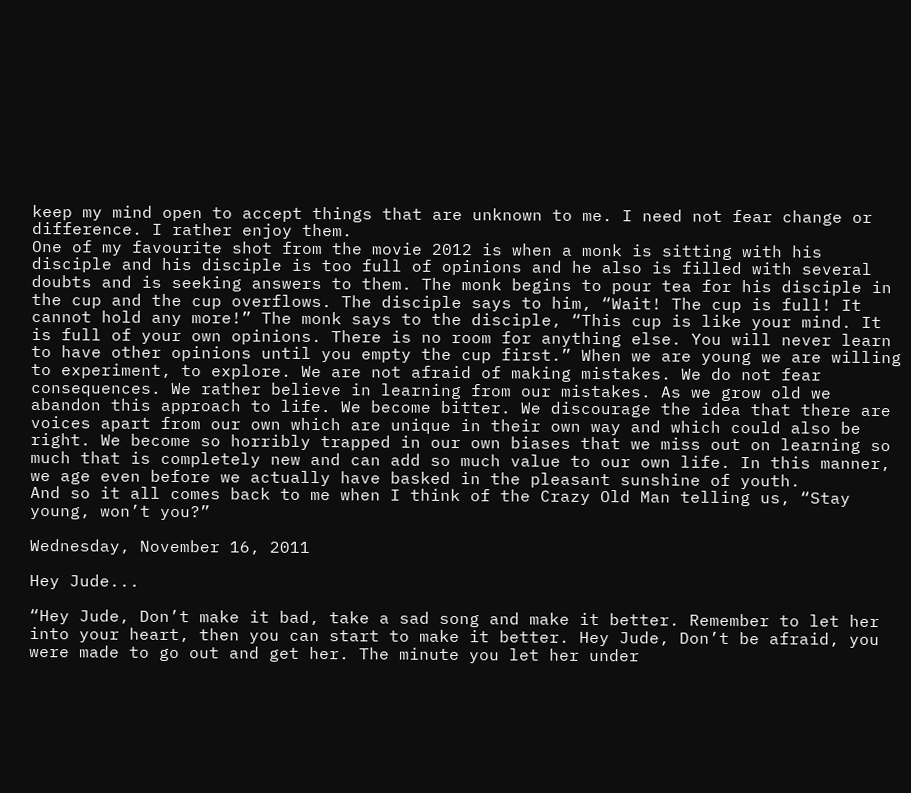keep my mind open to accept things that are unknown to me. I need not fear change or difference. I rather enjoy them.
One of my favourite shot from the movie 2012 is when a monk is sitting with his disciple and his disciple is too full of opinions and he also is filled with several doubts and is seeking answers to them. The monk begins to pour tea for his disciple in the cup and the cup overflows. The disciple says to him, “Wait! The cup is full! It cannot hold any more!” The monk says to the disciple, “This cup is like your mind. It is full of your own opinions. There is no room for anything else. You will never learn to have other opinions until you empty the cup first.” When we are young we are willing to experiment, to explore. We are not afraid of making mistakes. We do not fear consequences. We rather believe in learning from our mistakes. As we grow old we abandon this approach to life. We become bitter. We discourage the idea that there are voices apart from our own which are unique in their own way and which could also be right. We become so horribly trapped in our own biases that we miss out on learning so much that is completely new and can add so much value to our own life. In this manner, we age even before we actually have basked in the pleasant sunshine of youth.
And so it all comes back to me when I think of the Crazy Old Man telling us, “Stay young, won’t you?”

Wednesday, November 16, 2011

Hey Jude...

“Hey Jude, Don’t make it bad, take a sad song and make it better. Remember to let her into your heart, then you can start to make it better. Hey Jude, Don’t be afraid, you were made to go out and get her. The minute you let her under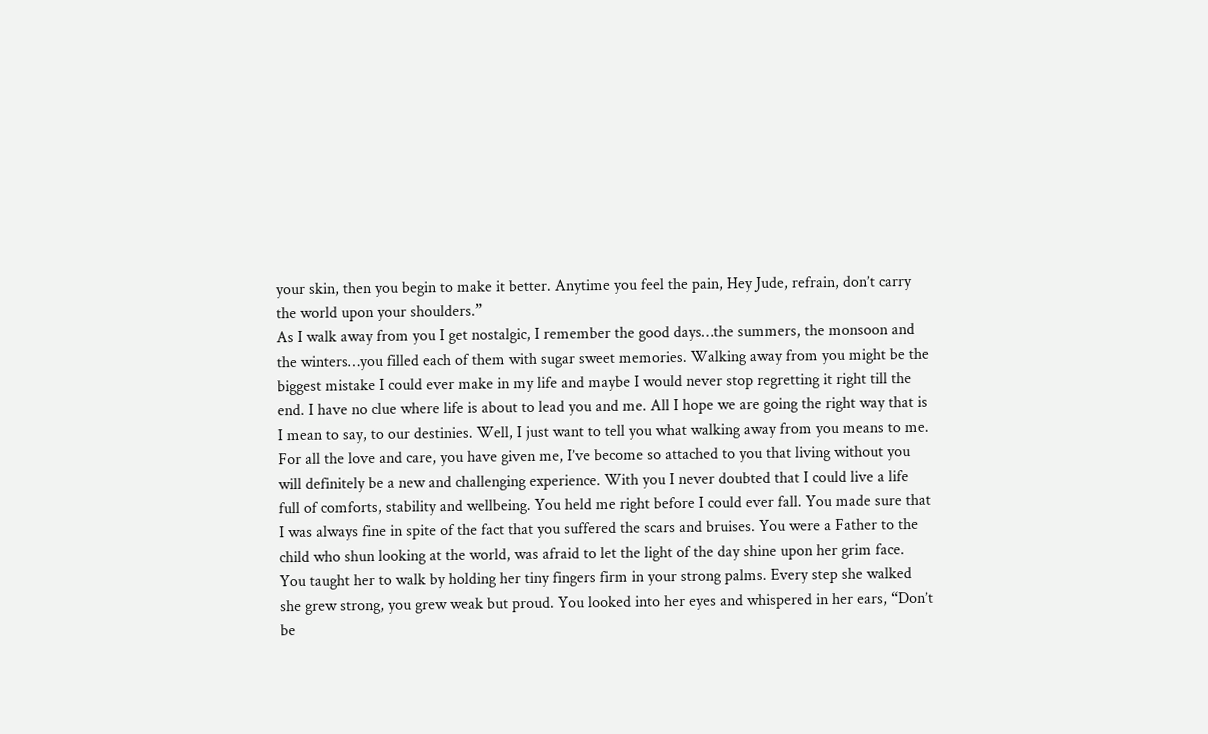your skin, then you begin to make it better. Anytime you feel the pain, Hey Jude, refrain, don’t carry the world upon your shoulders.”
As I walk away from you I get nostalgic, I remember the good days…the summers, the monsoon and the winters…you filled each of them with sugar sweet memories. Walking away from you might be the biggest mistake I could ever make in my life and maybe I would never stop regretting it right till the end. I have no clue where life is about to lead you and me. All I hope we are going the right way that is I mean to say, to our destinies. Well, I just want to tell you what walking away from you means to me. For all the love and care, you have given me, I’ve become so attached to you that living without you will definitely be a new and challenging experience. With you I never doubted that I could live a life full of comforts, stability and wellbeing. You held me right before I could ever fall. You made sure that I was always fine in spite of the fact that you suffered the scars and bruises. You were a Father to the child who shun looking at the world, was afraid to let the light of the day shine upon her grim face. You taught her to walk by holding her tiny fingers firm in your strong palms. Every step she walked she grew strong, you grew weak but proud. You looked into her eyes and whispered in her ears, “Don’t be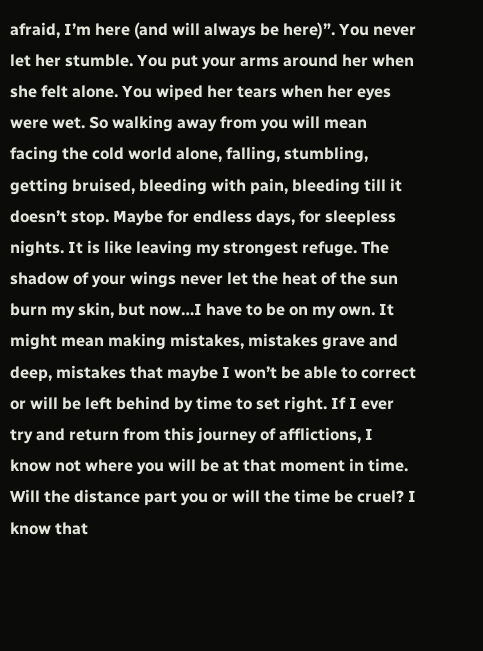afraid, I’m here (and will always be here)”. You never let her stumble. You put your arms around her when she felt alone. You wiped her tears when her eyes were wet. So walking away from you will mean facing the cold world alone, falling, stumbling, getting bruised, bleeding with pain, bleeding till it doesn’t stop. Maybe for endless days, for sleepless nights. It is like leaving my strongest refuge. The shadow of your wings never let the heat of the sun burn my skin, but now…I have to be on my own. It might mean making mistakes, mistakes grave and deep, mistakes that maybe I won’t be able to correct or will be left behind by time to set right. If I ever try and return from this journey of afflictions, I know not where you will be at that moment in time. Will the distance part you or will the time be cruel? I know that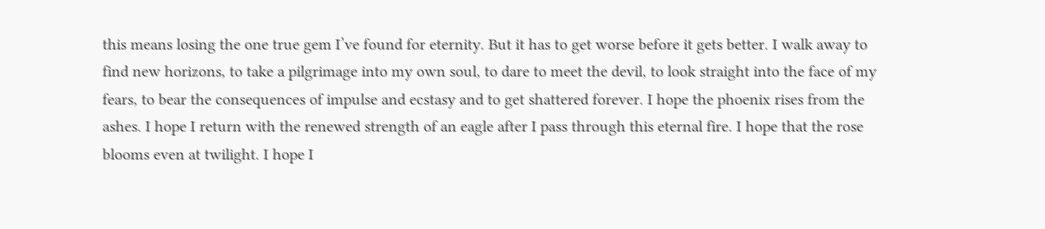this means losing the one true gem I’ve found for eternity. But it has to get worse before it gets better. I walk away to find new horizons, to take a pilgrimage into my own soul, to dare to meet the devil, to look straight into the face of my fears, to bear the consequences of impulse and ecstasy and to get shattered forever. I hope the phoenix rises from the ashes. I hope I return with the renewed strength of an eagle after I pass through this eternal fire. I hope that the rose blooms even at twilight. I hope I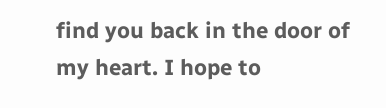find you back in the door of my heart. I hope to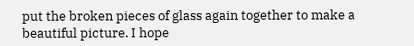put the broken pieces of glass again together to make a beautiful picture. I hope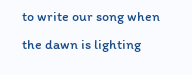to write our song when the dawn is lighting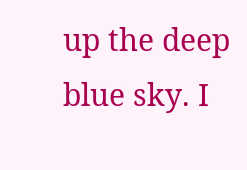up the deep blue sky. I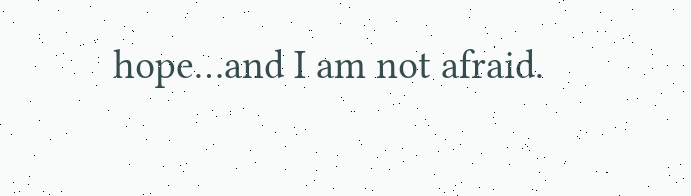hope…and I am not afraid.